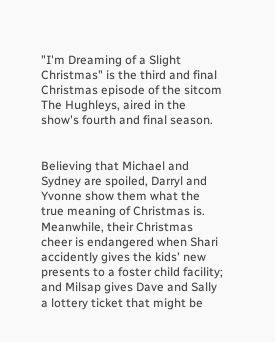"I'm Dreaming of a Slight Christmas" is the third and final Christmas episode of the sitcom The Hughleys, aired in the show's fourth and final season.


Believing that Michael and Sydney are spoiled, Darryl and Yvonne show them what the true meaning of Christmas is. Meanwhile, their Christmas cheer is endangered when Shari accidently gives the kids' new presents to a foster child facility; and Milsap gives Dave and Sally a lottery ticket that might be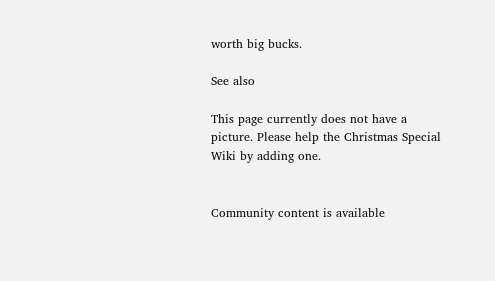worth big bucks.

See also

This page currently does not have a picture. Please help the Christmas Special Wiki by adding one.


Community content is available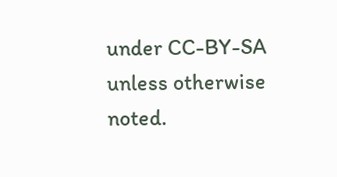under CC-BY-SA unless otherwise noted.